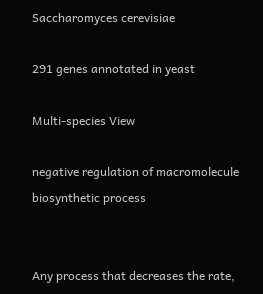Saccharomyces cerevisiae

291 genes annotated in yeast

Multi-species View

negative regulation of macromolecule biosynthetic process


Any process that decreases the rate,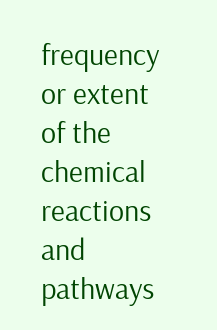frequency or extent of the chemical reactions and pathways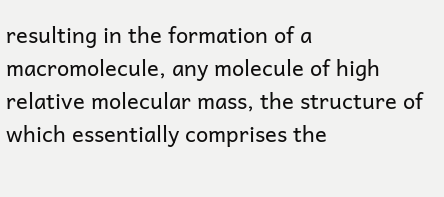resulting in the formation of a macromolecule, any molecule of high relative molecular mass, the structure of which essentially comprises the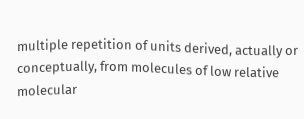multiple repetition of units derived, actually or conceptually, from molecules of low relative molecular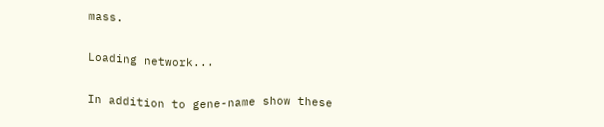mass.

Loading network...

In addition to gene-name show these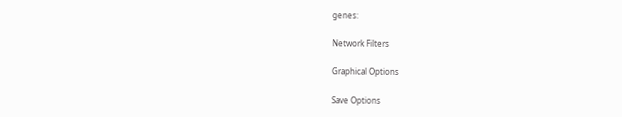genes:

Network Filters

Graphical Options

Save Options